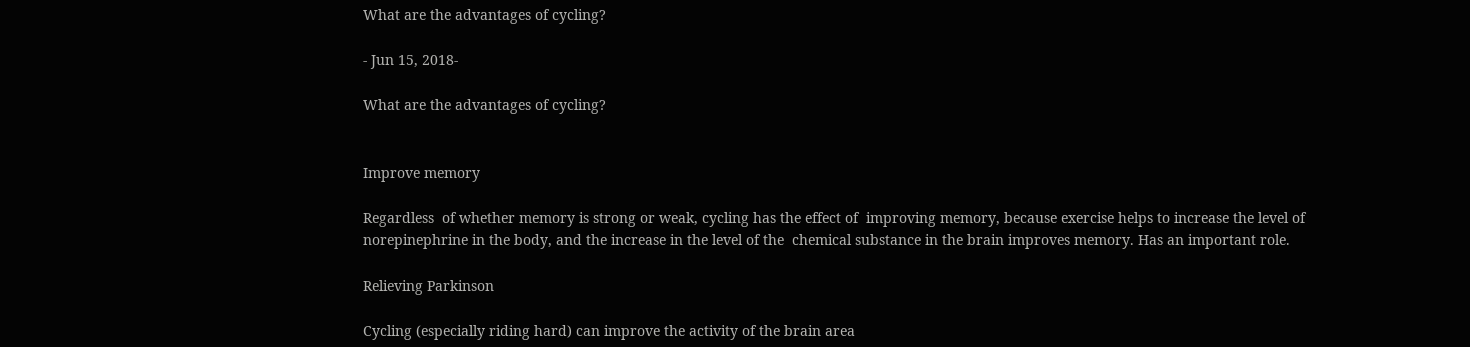What are the advantages of cycling?

- Jun 15, 2018-

What are the advantages of cycling?


Improve memory

Regardless  of whether memory is strong or weak, cycling has the effect of  improving memory, because exercise helps to increase the level of  norepinephrine in the body, and the increase in the level of the  chemical substance in the brain improves memory. Has an important role.

Relieving Parkinson

Cycling (especially riding hard) can improve the activity of the brain area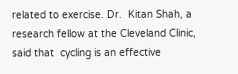related to exercise. Dr.  Kitan Shah, a research fellow at the Cleveland Clinic, said that  cycling is an effective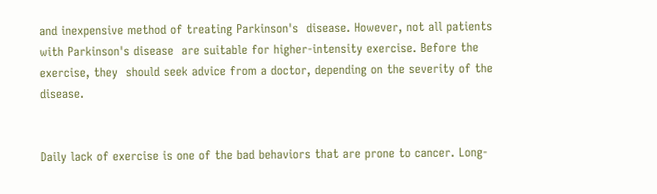and inexpensive method of treating Parkinson's  disease. However, not all patients with Parkinson's disease  are suitable for higher-intensity exercise. Before the exercise, they  should seek advice from a doctor, depending on the severity of the  disease.


Daily lack of exercise is one of the bad behaviors that are prone to cancer. Long-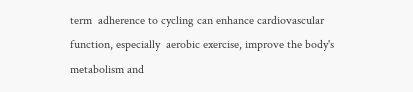term  adherence to cycling can enhance cardiovascular function, especially  aerobic exercise, improve the body's metabolism and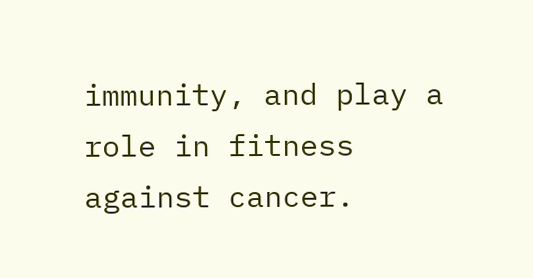immunity, and play a  role in fitness against cancer.